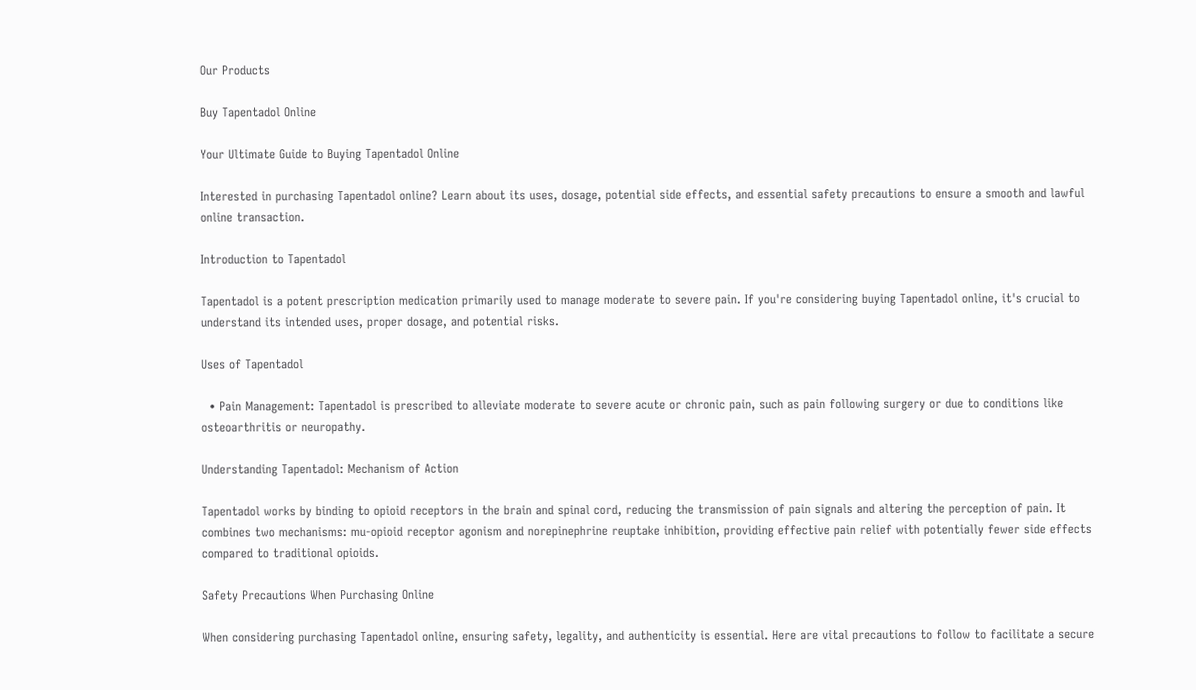Our Products

Buy Tapentadol Online

Your Ultimate Guide to Buying Tapentadol Online

Interested in purchasing Tapentadol online? Learn about its uses, dosage, potential side effects, and essential safety precautions to ensure a smooth and lawful online transaction.

Introduction to Tapentadol

Tapentadol is a potent prescription medication primarily used to manage moderate to severe pain. If you're considering buying Tapentadol online, it's crucial to understand its intended uses, proper dosage, and potential risks.

Uses of Tapentadol

  • Pain Management: Tapentadol is prescribed to alleviate moderate to severe acute or chronic pain, such as pain following surgery or due to conditions like osteoarthritis or neuropathy.

Understanding Tapentadol: Mechanism of Action

Tapentadol works by binding to opioid receptors in the brain and spinal cord, reducing the transmission of pain signals and altering the perception of pain. It combines two mechanisms: mu-opioid receptor agonism and norepinephrine reuptake inhibition, providing effective pain relief with potentially fewer side effects compared to traditional opioids.

Safety Precautions When Purchasing Online

When considering purchasing Tapentadol online, ensuring safety, legality, and authenticity is essential. Here are vital precautions to follow to facilitate a secure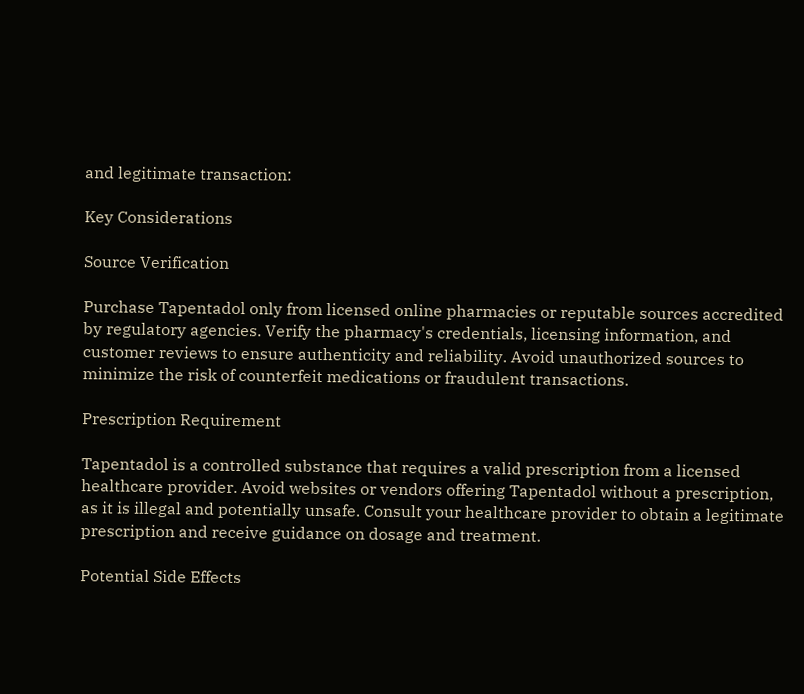and legitimate transaction:

Key Considerations

Source Verification

Purchase Tapentadol only from licensed online pharmacies or reputable sources accredited by regulatory agencies. Verify the pharmacy's credentials, licensing information, and customer reviews to ensure authenticity and reliability. Avoid unauthorized sources to minimize the risk of counterfeit medications or fraudulent transactions.

Prescription Requirement

Tapentadol is a controlled substance that requires a valid prescription from a licensed healthcare provider. Avoid websites or vendors offering Tapentadol without a prescription, as it is illegal and potentially unsafe. Consult your healthcare provider to obtain a legitimate prescription and receive guidance on dosage and treatment.

Potential Side Effects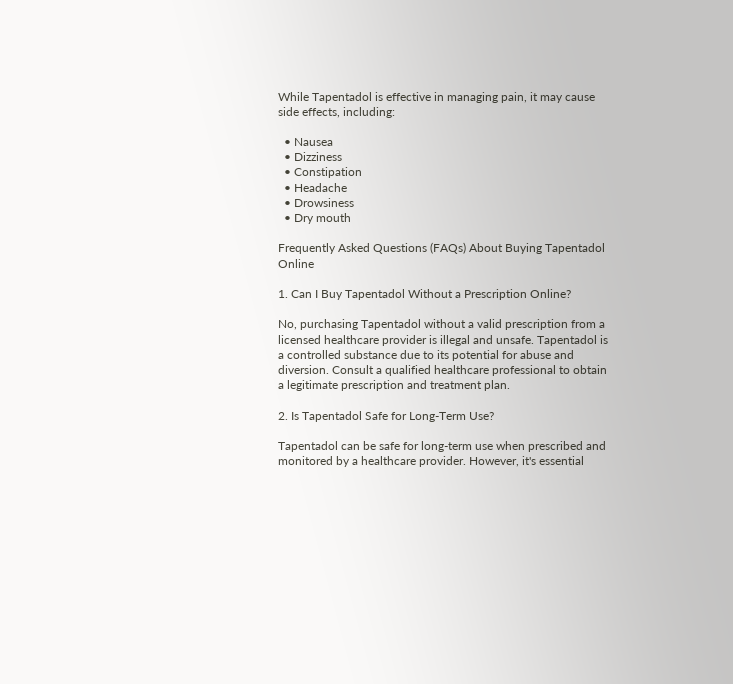While Tapentadol is effective in managing pain, it may cause side effects, including:

  • Nausea
  • Dizziness
  • Constipation
  • Headache
  • Drowsiness
  • Dry mouth

Frequently Asked Questions (FAQs) About Buying Tapentadol Online

1. Can I Buy Tapentadol Without a Prescription Online?

No, purchasing Tapentadol without a valid prescription from a licensed healthcare provider is illegal and unsafe. Tapentadol is a controlled substance due to its potential for abuse and diversion. Consult a qualified healthcare professional to obtain a legitimate prescription and treatment plan.

2. Is Tapentadol Safe for Long-Term Use?

Tapentadol can be safe for long-term use when prescribed and monitored by a healthcare provider. However, it's essential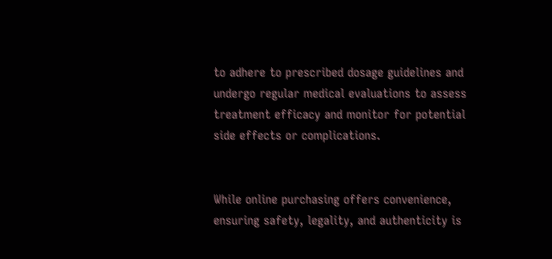to adhere to prescribed dosage guidelines and undergo regular medical evaluations to assess treatment efficacy and monitor for potential side effects or complications.


While online purchasing offers convenience, ensuring safety, legality, and authenticity is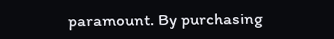paramount. By purchasing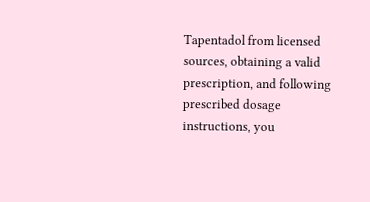Tapentadol from licensed sources, obtaining a valid prescription, and following prescribed dosage instructions, you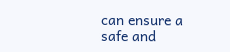can ensure a safe and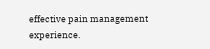effective pain management experience.